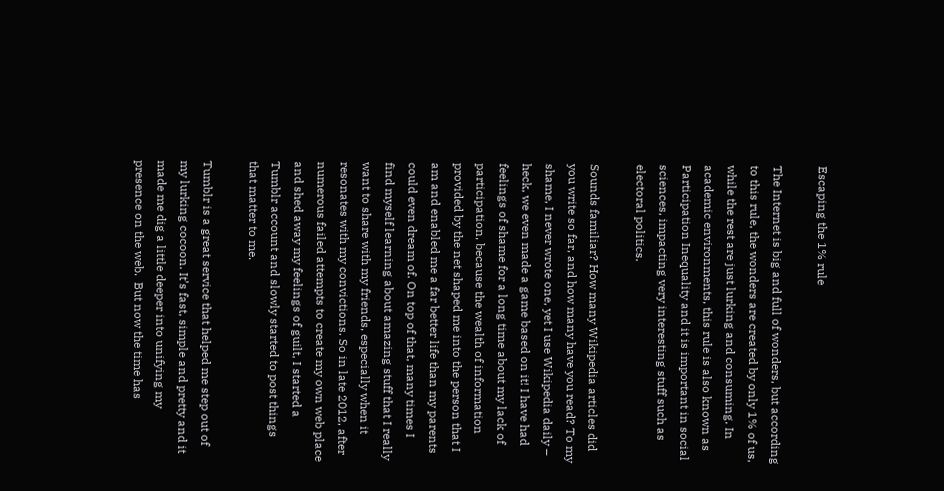Escaping the 1% rule

The Internet is big and full of wonders, but according to this rule, the wonders are created by only 1% of us, while the rest are just lurking and consuming. In academic environments, this rule is also known as Participation Inequality and it is important in social sciences, impacting very interesting stuff such as electoral politics.

Sounds familiar? How many Wikipedia articles did you write so far, and how many have you read? To my shame, I never wrote one, yet I use Wikipedia daily – heck, we even made a game based on it! I have had feelings of shame for a long time about my lack of participation, because the wealth of information provided by the net shaped me into the person that I am and enabled me a far better life than my parents could even dream of. On top of that, many times I find myself learning about amazing stuff that I really want to share with my friends, especially when it resonates with my convictions. So in late 2012, after numerous failed attempts to create my own web place and shed away my feelings of guilt, I started a Tumblr account and slowly started to post things that matter to me.

Tumblr is a great service that helped me step out of my lurking cocoon. It’s fast, simple and pretty and it made me dig a little deeper into unifying my presence on the web.  But now the time has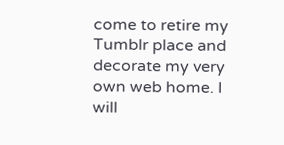come to retire my Tumblr place and decorate my very own web home. I will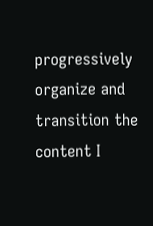progressively organize and transition the content I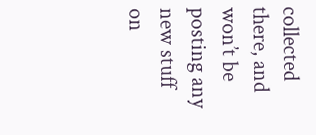collected there, and won’t be posting any new stuff on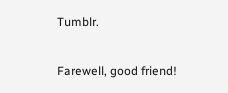Tumblr.

Farewell, good friend!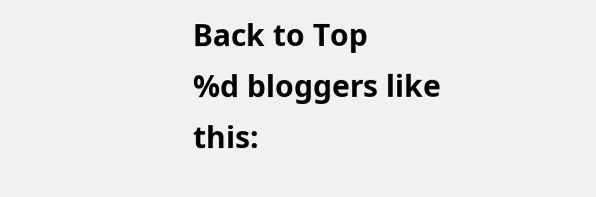Back to Top
%d bloggers like this: